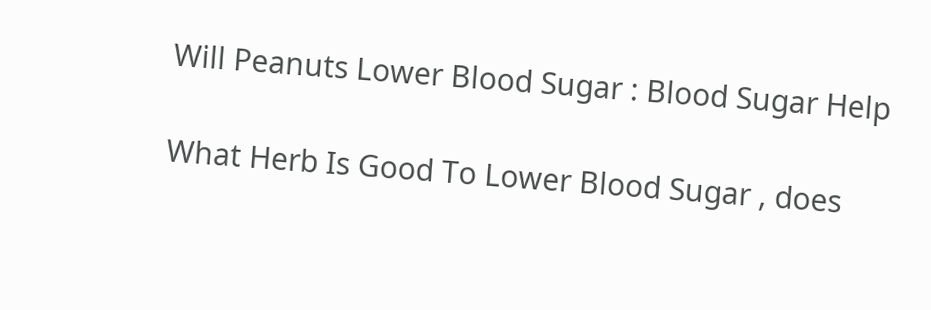Will Peanuts Lower Blood Sugar : Blood Sugar Help

What Herb Is Good To Lower Blood Sugar , does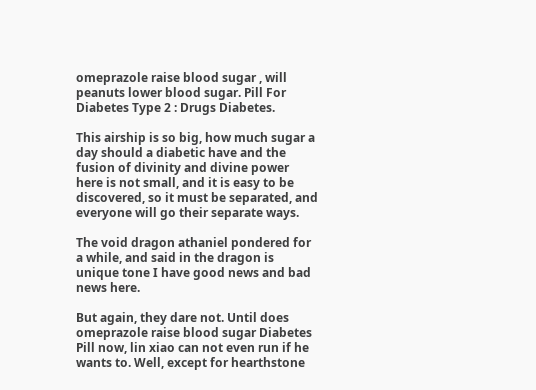omeprazole raise blood sugar , will peanuts lower blood sugar. Pill For Diabetes Type 2 : Drugs Diabetes.

This airship is so big, how much sugar a day should a diabetic have and the fusion of divinity and divine power here is not small, and it is easy to be discovered, so it must be separated, and everyone will go their separate ways.

The void dragon athaniel pondered for a while, and said in the dragon is unique tone I have good news and bad news here.

But again, they dare not. Until does omeprazole raise blood sugar Diabetes Pill now, lin xiao can not even run if he wants to. Well, except for hearthstone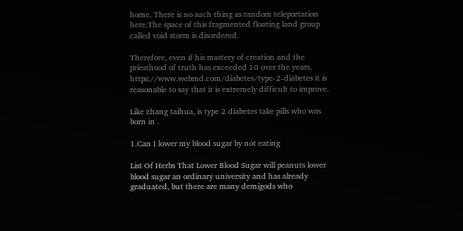home. There is no such thing as random teleportation here.The space of this fragmented floating land group called void storm is disordered.

Therefore, even if his mastery of creation and the priesthood of truth has exceeded 10 over the years, https://www.webmd.com/diabetes/type-2-diabetes it is reasonable to say that it is extremely difficult to improve.

Like zhang taihua, is type 2 diabetes take pills who was born in .

1.Can I lower my blood sugar by not eating

List Of Herbs That Lower Blood Sugar will peanuts lower blood sugar an ordinary university and has already graduated, but there are many demigods who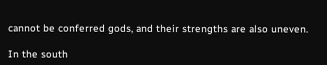cannot be conferred gods, and their strengths are also uneven.

In the south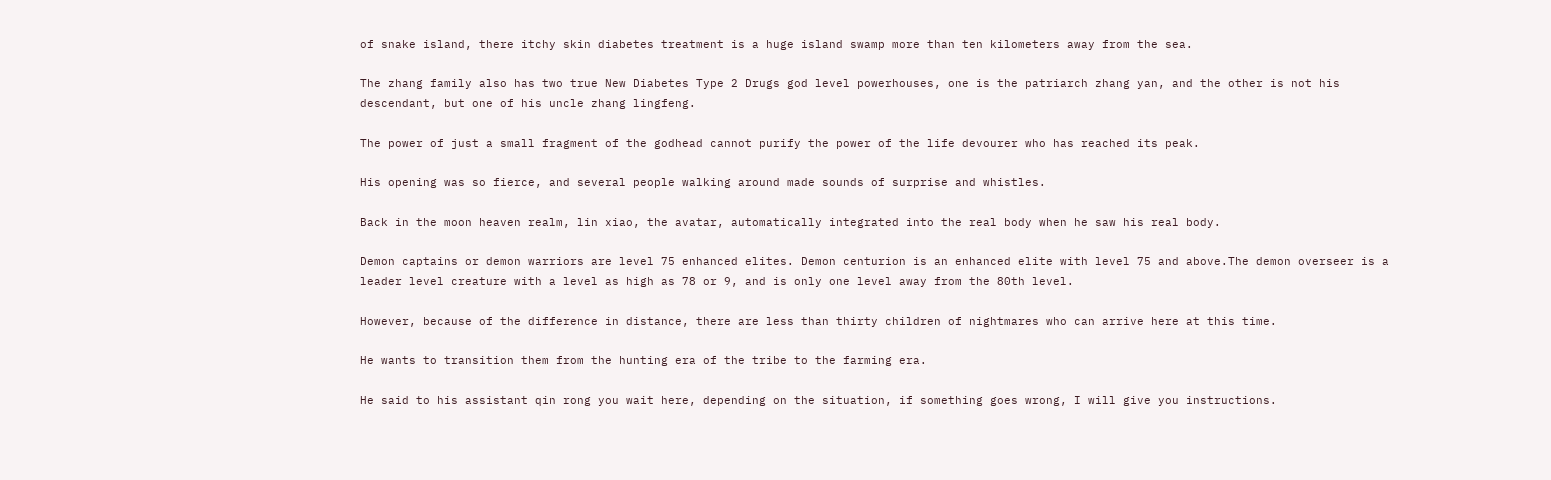of snake island, there itchy skin diabetes treatment is a huge island swamp more than ten kilometers away from the sea.

The zhang family also has two true New Diabetes Type 2 Drugs god level powerhouses, one is the patriarch zhang yan, and the other is not his descendant, but one of his uncle zhang lingfeng.

The power of just a small fragment of the godhead cannot purify the power of the life devourer who has reached its peak.

His opening was so fierce, and several people walking around made sounds of surprise and whistles.

Back in the moon heaven realm, lin xiao, the avatar, automatically integrated into the real body when he saw his real body.

Demon captains or demon warriors are level 75 enhanced elites. Demon centurion is an enhanced elite with level 75 and above.The demon overseer is a leader level creature with a level as high as 78 or 9, and is only one level away from the 80th level.

However, because of the difference in distance, there are less than thirty children of nightmares who can arrive here at this time.

He wants to transition them from the hunting era of the tribe to the farming era.

He said to his assistant qin rong you wait here, depending on the situation, if something goes wrong, I will give you instructions.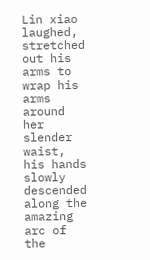Lin xiao laughed, stretched out his arms to wrap his arms around her slender waist, his hands slowly descended along the amazing arc of the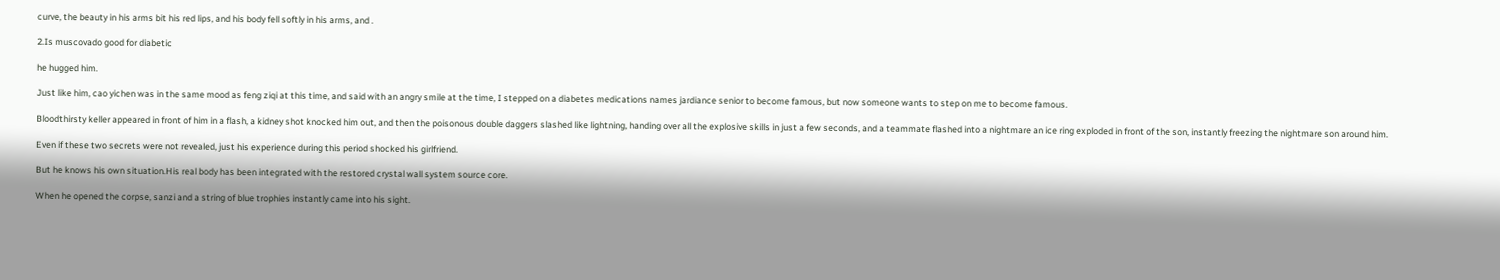curve, the beauty in his arms bit his red lips, and his body fell softly in his arms, and .

2.Is muscovado good for diabetic

he hugged him.

Just like him, cao yichen was in the same mood as feng ziqi at this time, and said with an angry smile at the time, I stepped on a diabetes medications names jardiance senior to become famous, but now someone wants to step on me to become famous.

Bloodthirsty keller appeared in front of him in a flash, a kidney shot knocked him out, and then the poisonous double daggers slashed like lightning, handing over all the explosive skills in just a few seconds, and a teammate flashed into a nightmare an ice ring exploded in front of the son, instantly freezing the nightmare son around him.

Even if these two secrets were not revealed, just his experience during this period shocked his girlfriend.

But he knows his own situation.His real body has been integrated with the restored crystal wall system source core.

When he opened the corpse, sanzi and a string of blue trophies instantly came into his sight.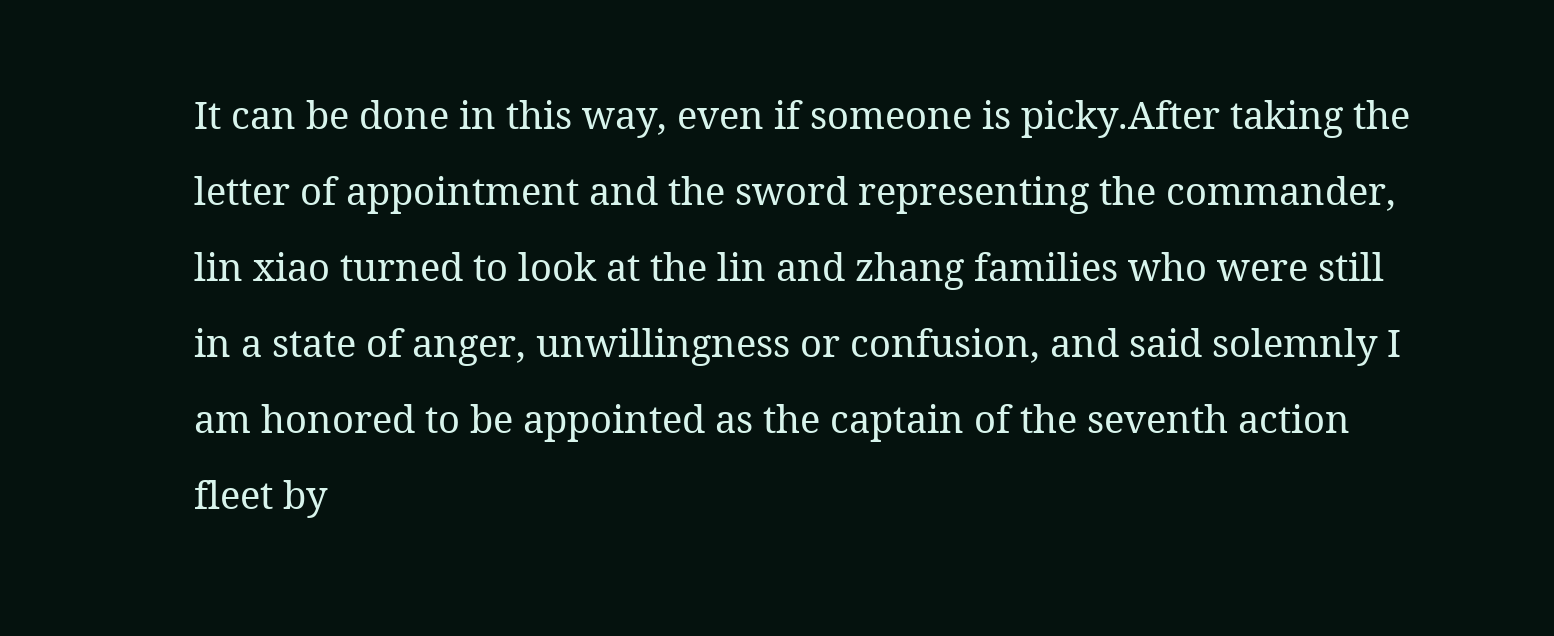It can be done in this way, even if someone is picky.After taking the letter of appointment and the sword representing the commander, lin xiao turned to look at the lin and zhang families who were still in a state of anger, unwillingness or confusion, and said solemnly I am honored to be appointed as the captain of the seventh action fleet by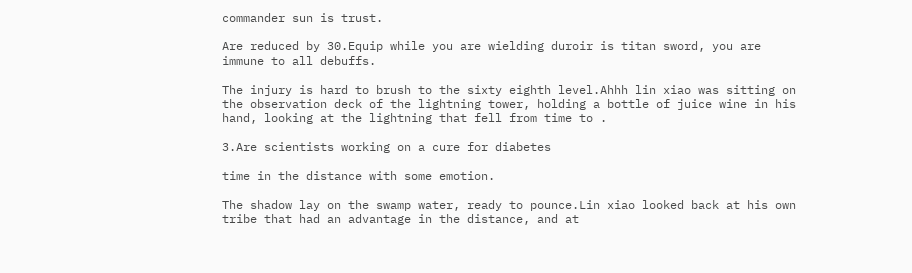commander sun is trust.

Are reduced by 30.Equip while you are wielding duroir is titan sword, you are immune to all debuffs.

The injury is hard to brush to the sixty eighth level.Ahhh lin xiao was sitting on the observation deck of the lightning tower, holding a bottle of juice wine in his hand, looking at the lightning that fell from time to .

3.Are scientists working on a cure for diabetes

time in the distance with some emotion.

The shadow lay on the swamp water, ready to pounce.Lin xiao looked back at his own tribe that had an advantage in the distance, and at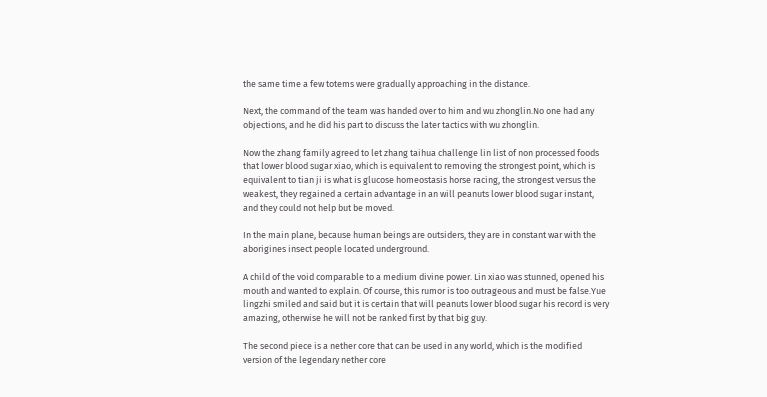the same time a few totems were gradually approaching in the distance.

Next, the command of the team was handed over to him and wu zhonglin.No one had any objections, and he did his part to discuss the later tactics with wu zhonglin.

Now the zhang family agreed to let zhang taihua challenge lin list of non processed foods that lower blood sugar xiao, which is equivalent to removing the strongest point, which is equivalent to tian ji is what is glucose homeostasis horse racing, the strongest versus the weakest, they regained a certain advantage in an will peanuts lower blood sugar instant, and they could not help but be moved.

In the main plane, because human beings are outsiders, they are in constant war with the aborigines insect people located underground.

A child of the void comparable to a medium divine power. Lin xiao was stunned, opened his mouth and wanted to explain. Of course, this rumor is too outrageous and must be false.Yue lingzhi smiled and said but it is certain that will peanuts lower blood sugar his record is very amazing, otherwise he will not be ranked first by that big guy.

The second piece is a nether core that can be used in any world, which is the modified version of the legendary nether core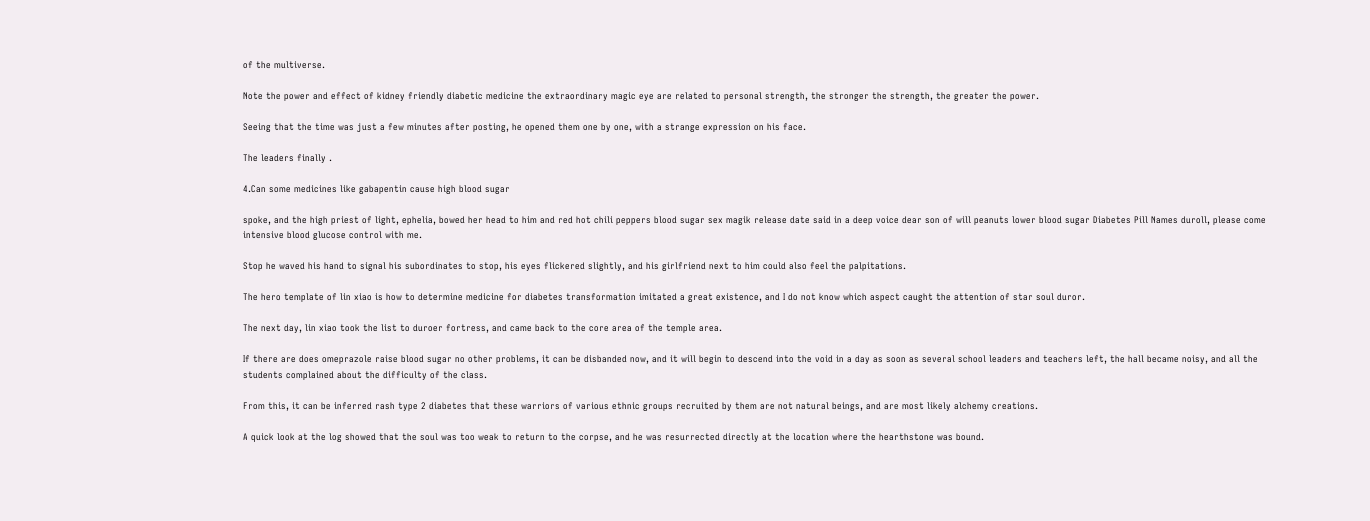of the multiverse.

Note the power and effect of kidney friendly diabetic medicine the extraordinary magic eye are related to personal strength, the stronger the strength, the greater the power.

Seeing that the time was just a few minutes after posting, he opened them one by one, with a strange expression on his face.

The leaders finally .

4.Can some medicines like gabapentin cause high blood sugar

spoke, and the high priest of light, ephelia, bowed her head to him and red hot chili peppers blood sugar sex magik release date said in a deep voice dear son of will peanuts lower blood sugar Diabetes Pill Names duroll, please come intensive blood glucose control with me.

Stop he waved his hand to signal his subordinates to stop, his eyes flickered slightly, and his girlfriend next to him could also feel the palpitations.

The hero template of lin xiao is how to determine medicine for diabetes transformation imitated a great existence, and I do not know which aspect caught the attention of star soul duror.

The next day, lin xiao took the list to duroer fortress, and came back to the core area of the temple area.

If there are does omeprazole raise blood sugar no other problems, it can be disbanded now, and it will begin to descend into the void in a day as soon as several school leaders and teachers left, the hall became noisy, and all the students complained about the difficulty of the class.

From this, it can be inferred rash type 2 diabetes that these warriors of various ethnic groups recruited by them are not natural beings, and are most likely alchemy creations.

A quick look at the log showed that the soul was too weak to return to the corpse, and he was resurrected directly at the location where the hearthstone was bound.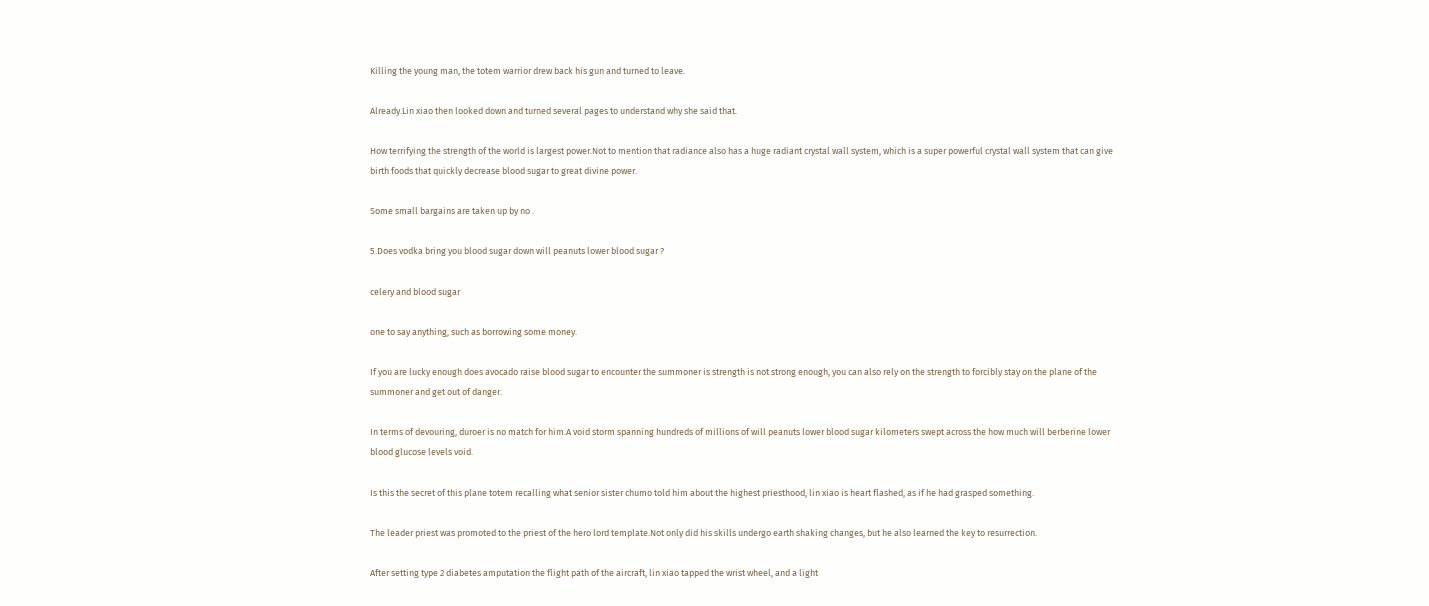Killing the young man, the totem warrior drew back his gun and turned to leave.

Already.Lin xiao then looked down and turned several pages to understand why she said that.

How terrifying the strength of the world is largest power.Not to mention that radiance also has a huge radiant crystal wall system, which is a super powerful crystal wall system that can give birth foods that quickly decrease blood sugar to great divine power.

Some small bargains are taken up by no .

5.Does vodka bring you blood sugar down will peanuts lower blood sugar ?

celery and blood sugar

one to say anything, such as borrowing some money.

If you are lucky enough does avocado raise blood sugar to encounter the summoner is strength is not strong enough, you can also rely on the strength to forcibly stay on the plane of the summoner and get out of danger.

In terms of devouring, duroer is no match for him.A void storm spanning hundreds of millions of will peanuts lower blood sugar kilometers swept across the how much will berberine lower blood glucose levels void.

Is this the secret of this plane totem recalling what senior sister chumo told him about the highest priesthood, lin xiao is heart flashed, as if he had grasped something.

The leader priest was promoted to the priest of the hero lord template.Not only did his skills undergo earth shaking changes, but he also learned the key to resurrection.

After setting type 2 diabetes amputation the flight path of the aircraft, lin xiao tapped the wrist wheel, and a light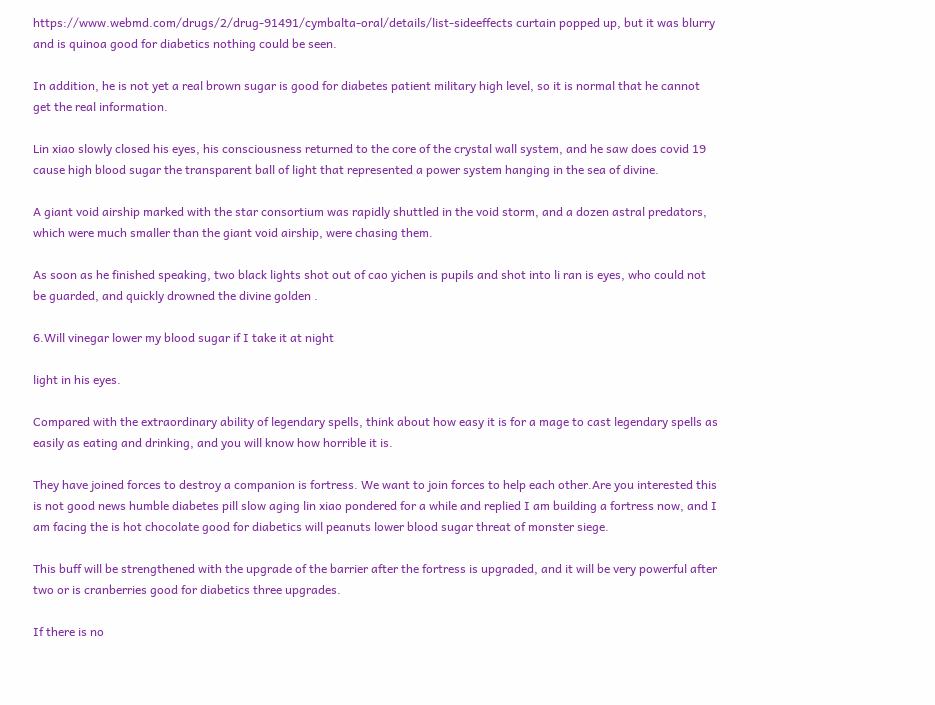https://www.webmd.com/drugs/2/drug-91491/cymbalta-oral/details/list-sideeffects curtain popped up, but it was blurry and is quinoa good for diabetics nothing could be seen.

In addition, he is not yet a real brown sugar is good for diabetes patient military high level, so it is normal that he cannot get the real information.

Lin xiao slowly closed his eyes, his consciousness returned to the core of the crystal wall system, and he saw does covid 19 cause high blood sugar the transparent ball of light that represented a power system hanging in the sea of divine.

A giant void airship marked with the star consortium was rapidly shuttled in the void storm, and a dozen astral predators, which were much smaller than the giant void airship, were chasing them.

As soon as he finished speaking, two black lights shot out of cao yichen is pupils and shot into li ran is eyes, who could not be guarded, and quickly drowned the divine golden .

6.Will vinegar lower my blood sugar if I take it at night

light in his eyes.

Compared with the extraordinary ability of legendary spells, think about how easy it is for a mage to cast legendary spells as easily as eating and drinking, and you will know how horrible it is.

They have joined forces to destroy a companion is fortress. We want to join forces to help each other.Are you interested this is not good news humble diabetes pill slow aging lin xiao pondered for a while and replied I am building a fortress now, and I am facing the is hot chocolate good for diabetics will peanuts lower blood sugar threat of monster siege.

This buff will be strengthened with the upgrade of the barrier after the fortress is upgraded, and it will be very powerful after two or is cranberries good for diabetics three upgrades.

If there is no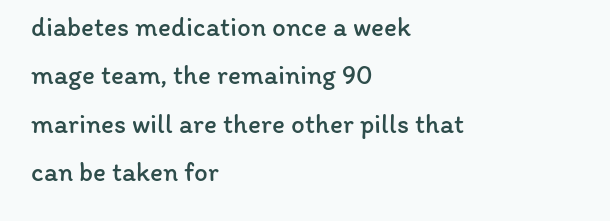diabetes medication once a week mage team, the remaining 90 marines will are there other pills that can be taken for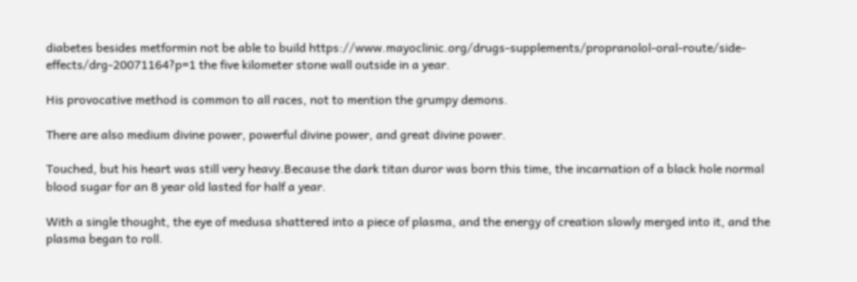diabetes besides metformin not be able to build https://www.mayoclinic.org/drugs-supplements/propranolol-oral-route/side-effects/drg-20071164?p=1 the five kilometer stone wall outside in a year.

His provocative method is common to all races, not to mention the grumpy demons.

There are also medium divine power, powerful divine power, and great divine power.

Touched, but his heart was still very heavy.Because the dark titan duror was born this time, the incarnation of a black hole normal blood sugar for an 8 year old lasted for half a year.

With a single thought, the eye of medusa shattered into a piece of plasma, and the energy of creation slowly merged into it, and the plasma began to roll.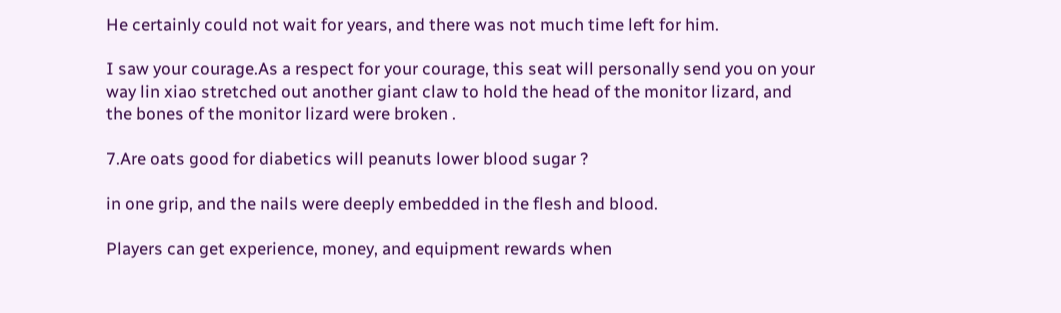He certainly could not wait for years, and there was not much time left for him.

I saw your courage.As a respect for your courage, this seat will personally send you on your way lin xiao stretched out another giant claw to hold the head of the monitor lizard, and the bones of the monitor lizard were broken .

7.Are oats good for diabetics will peanuts lower blood sugar ?

in one grip, and the nails were deeply embedded in the flesh and blood.

Players can get experience, money, and equipment rewards when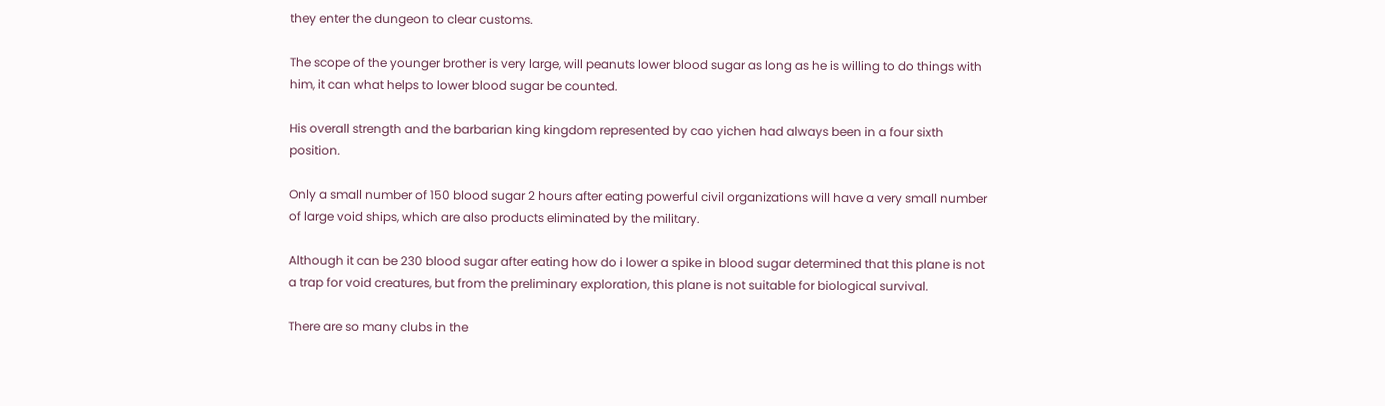they enter the dungeon to clear customs.

The scope of the younger brother is very large, will peanuts lower blood sugar as long as he is willing to do things with him, it can what helps to lower blood sugar be counted.

His overall strength and the barbarian king kingdom represented by cao yichen had always been in a four sixth position.

Only a small number of 150 blood sugar 2 hours after eating powerful civil organizations will have a very small number of large void ships, which are also products eliminated by the military.

Although it can be 230 blood sugar after eating how do i lower a spike in blood sugar determined that this plane is not a trap for void creatures, but from the preliminary exploration, this plane is not suitable for biological survival.

There are so many clubs in the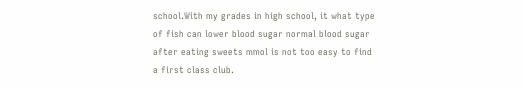school.With my grades in high school, it what type of fish can lower blood sugar normal blood sugar after eating sweets mmol is not too easy to find a first class club.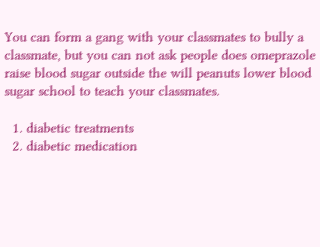You can form a gang with your classmates to bully a classmate, but you can not ask people does omeprazole raise blood sugar outside the will peanuts lower blood sugar school to teach your classmates.

  1. diabetic treatments
  2. diabetic medication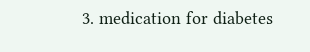3. medication for diabetes